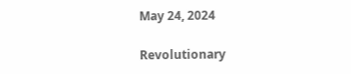May 24, 2024

Revolutionary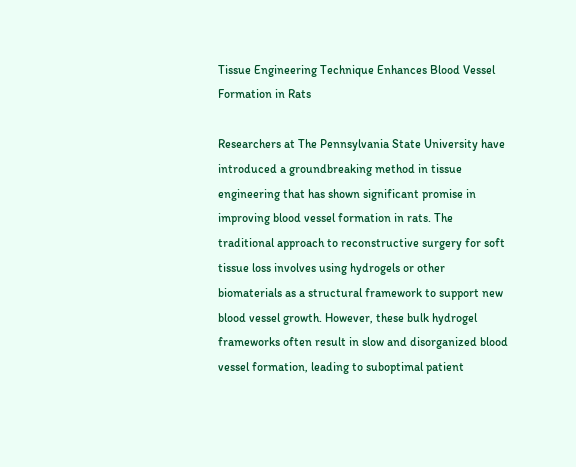Tissue Engineering Technique Enhances Blood Vessel Formation in Rats

Researchers at The Pennsylvania State University have introduced a groundbreaking method in tissue engineering that has shown significant promise in improving blood vessel formation in rats. The traditional approach to reconstructive surgery for soft tissue loss involves using hydrogels or other biomaterials as a structural framework to support new blood vessel growth. However, these bulk hydrogel frameworks often result in slow and disorganized blood vessel formation, leading to suboptimal patient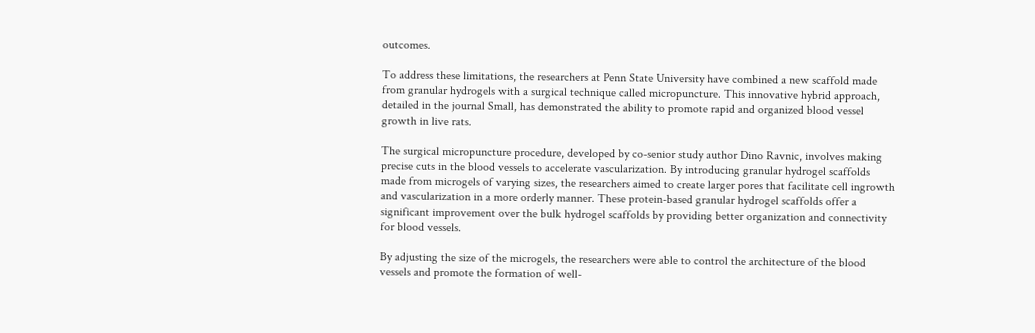outcomes.

To address these limitations, the researchers at Penn State University have combined a new scaffold made from granular hydrogels with a surgical technique called micropuncture. This innovative hybrid approach, detailed in the journal Small, has demonstrated the ability to promote rapid and organized blood vessel growth in live rats.

The surgical micropuncture procedure, developed by co-senior study author Dino Ravnic, involves making precise cuts in the blood vessels to accelerate vascularization. By introducing granular hydrogel scaffolds made from microgels of varying sizes, the researchers aimed to create larger pores that facilitate cell ingrowth and vascularization in a more orderly manner. These protein-based granular hydrogel scaffolds offer a significant improvement over the bulk hydrogel scaffolds by providing better organization and connectivity for blood vessels.

By adjusting the size of the microgels, the researchers were able to control the architecture of the blood vessels and promote the formation of well-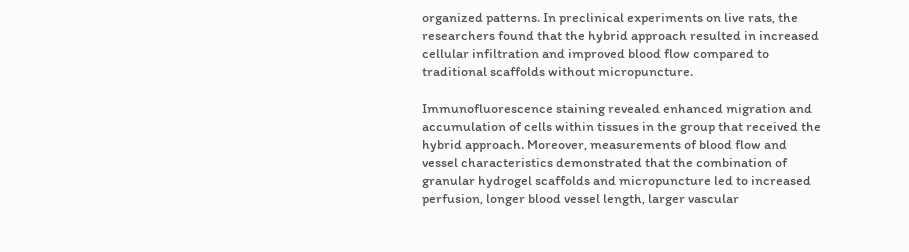organized patterns. In preclinical experiments on live rats, the researchers found that the hybrid approach resulted in increased cellular infiltration and improved blood flow compared to traditional scaffolds without micropuncture.

Immunofluorescence staining revealed enhanced migration and accumulation of cells within tissues in the group that received the hybrid approach. Moreover, measurements of blood flow and vessel characteristics demonstrated that the combination of granular hydrogel scaffolds and micropuncture led to increased perfusion, longer blood vessel length, larger vascular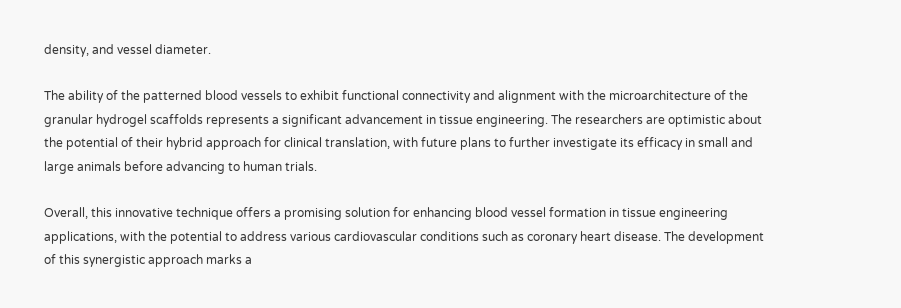density, and vessel diameter.

The ability of the patterned blood vessels to exhibit functional connectivity and alignment with the microarchitecture of the granular hydrogel scaffolds represents a significant advancement in tissue engineering. The researchers are optimistic about the potential of their hybrid approach for clinical translation, with future plans to further investigate its efficacy in small and large animals before advancing to human trials.

Overall, this innovative technique offers a promising solution for enhancing blood vessel formation in tissue engineering applications, with the potential to address various cardiovascular conditions such as coronary heart disease. The development of this synergistic approach marks a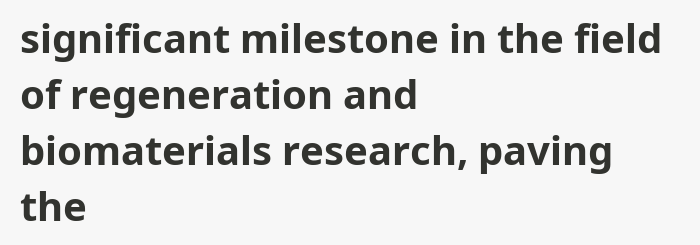significant milestone in the field of regeneration and biomaterials research, paving the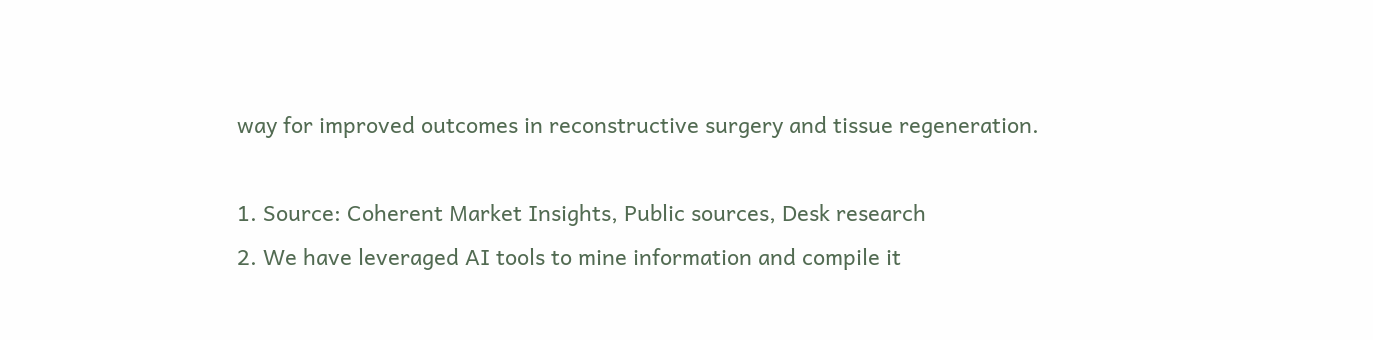way for improved outcomes in reconstructive surgery and tissue regeneration.

1. Source: Coherent Market Insights, Public sources, Desk research
2. We have leveraged AI tools to mine information and compile it